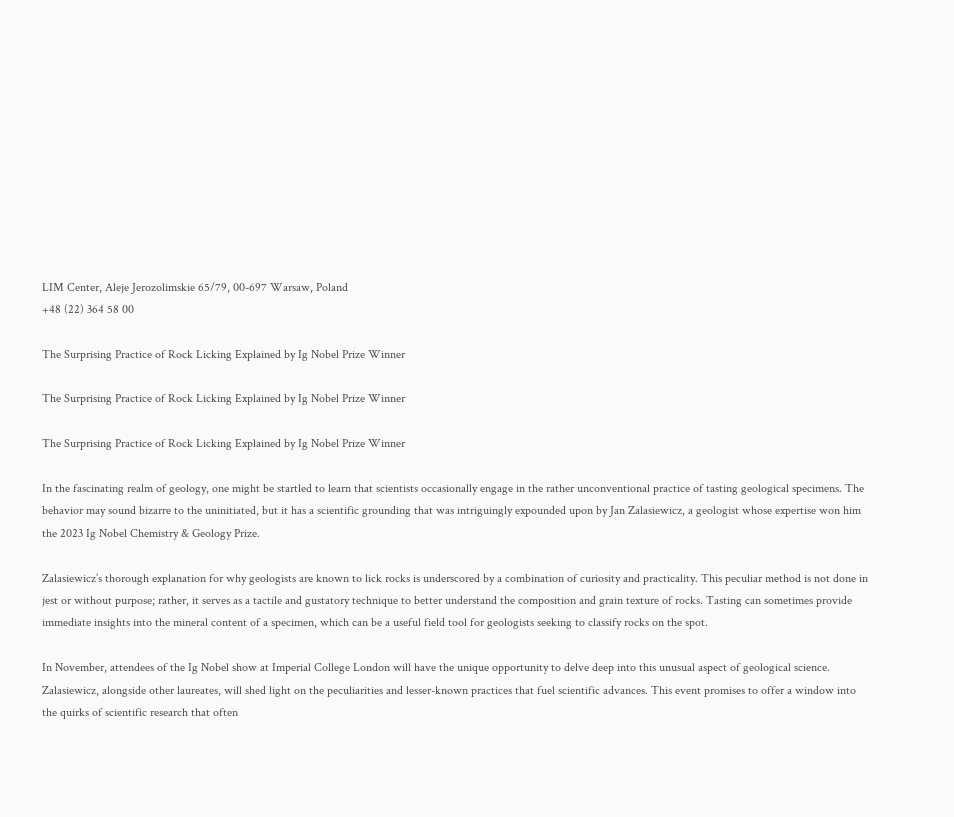LIM Center, Aleje Jerozolimskie 65/79, 00-697 Warsaw, Poland
+48 (22) 364 58 00

The Surprising Practice of Rock Licking Explained by Ig Nobel Prize Winner

The Surprising Practice of Rock Licking Explained by Ig Nobel Prize Winner

The Surprising Practice of Rock Licking Explained by Ig Nobel Prize Winner

In the fascinating realm of geology, one might be startled to learn that scientists occasionally engage in the rather unconventional practice of tasting geological specimens. The behavior may sound bizarre to the uninitiated, but it has a scientific grounding that was intriguingly expounded upon by Jan Zalasiewicz, a geologist whose expertise won him the 2023 Ig Nobel Chemistry & Geology Prize.

Zalasiewicz’s thorough explanation for why geologists are known to lick rocks is underscored by a combination of curiosity and practicality. This peculiar method is not done in jest or without purpose; rather, it serves as a tactile and gustatory technique to better understand the composition and grain texture of rocks. Tasting can sometimes provide immediate insights into the mineral content of a specimen, which can be a useful field tool for geologists seeking to classify rocks on the spot.

In November, attendees of the Ig Nobel show at Imperial College London will have the unique opportunity to delve deep into this unusual aspect of geological science. Zalasiewicz, alongside other laureates, will shed light on the peculiarities and lesser-known practices that fuel scientific advances. This event promises to offer a window into the quirks of scientific research that often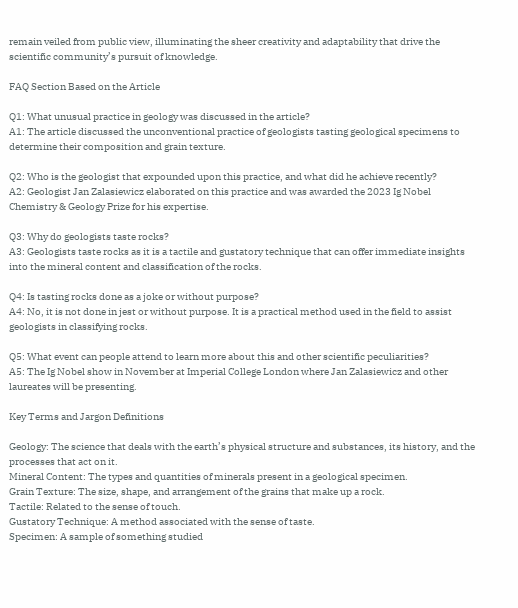remain veiled from public view, illuminating the sheer creativity and adaptability that drive the scientific community’s pursuit of knowledge.

FAQ Section Based on the Article

Q1: What unusual practice in geology was discussed in the article?
A1: The article discussed the unconventional practice of geologists tasting geological specimens to determine their composition and grain texture.

Q2: Who is the geologist that expounded upon this practice, and what did he achieve recently?
A2: Geologist Jan Zalasiewicz elaborated on this practice and was awarded the 2023 Ig Nobel Chemistry & Geology Prize for his expertise.

Q3: Why do geologists taste rocks?
A3: Geologists taste rocks as it is a tactile and gustatory technique that can offer immediate insights into the mineral content and classification of the rocks.

Q4: Is tasting rocks done as a joke or without purpose?
A4: No, it is not done in jest or without purpose. It is a practical method used in the field to assist geologists in classifying rocks.

Q5: What event can people attend to learn more about this and other scientific peculiarities?
A5: The Ig Nobel show in November at Imperial College London where Jan Zalasiewicz and other laureates will be presenting.

Key Terms and Jargon Definitions

Geology: The science that deals with the earth’s physical structure and substances, its history, and the processes that act on it.
Mineral Content: The types and quantities of minerals present in a geological specimen.
Grain Texture: The size, shape, and arrangement of the grains that make up a rock.
Tactile: Related to the sense of touch.
Gustatory Technique: A method associated with the sense of taste.
Specimen: A sample of something studied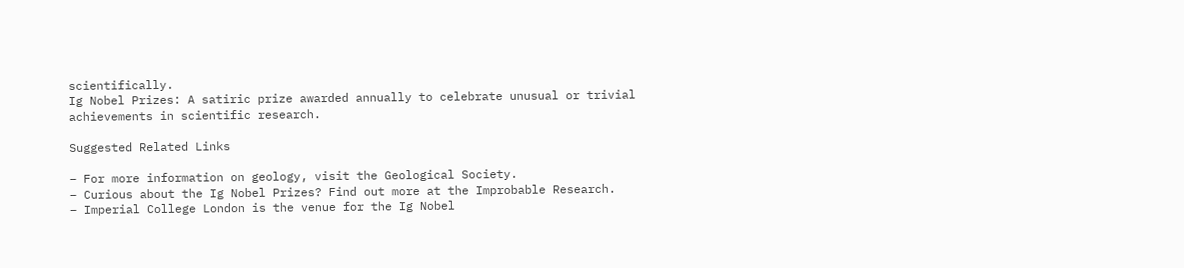scientifically.
Ig Nobel Prizes: A satiric prize awarded annually to celebrate unusual or trivial achievements in scientific research.

Suggested Related Links

– For more information on geology, visit the Geological Society.
– Curious about the Ig Nobel Prizes? Find out more at the Improbable Research.
– Imperial College London is the venue for the Ig Nobel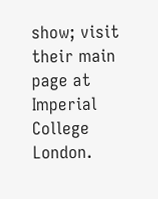show; visit their main page at Imperial College London.